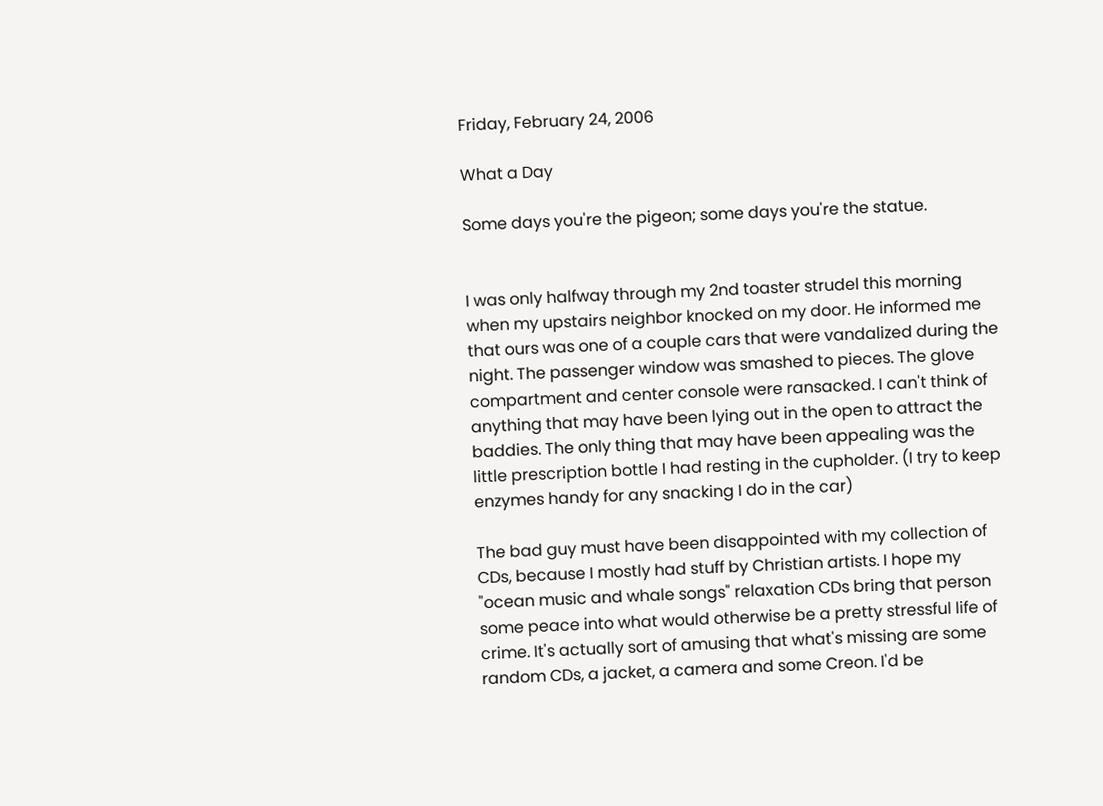Friday, February 24, 2006

What a Day

Some days you're the pigeon; some days you're the statue.


I was only halfway through my 2nd toaster strudel this morning when my upstairs neighbor knocked on my door. He informed me that ours was one of a couple cars that were vandalized during the night. The passenger window was smashed to pieces. The glove compartment and center console were ransacked. I can't think of anything that may have been lying out in the open to attract the baddies. The only thing that may have been appealing was the little prescription bottle I had resting in the cupholder. (I try to keep enzymes handy for any snacking I do in the car)

The bad guy must have been disappointed with my collection of CDs, because I mostly had stuff by Christian artists. I hope my "ocean music and whale songs" relaxation CDs bring that person some peace into what would otherwise be a pretty stressful life of crime. It's actually sort of amusing that what's missing are some random CDs, a jacket, a camera and some Creon. I'd be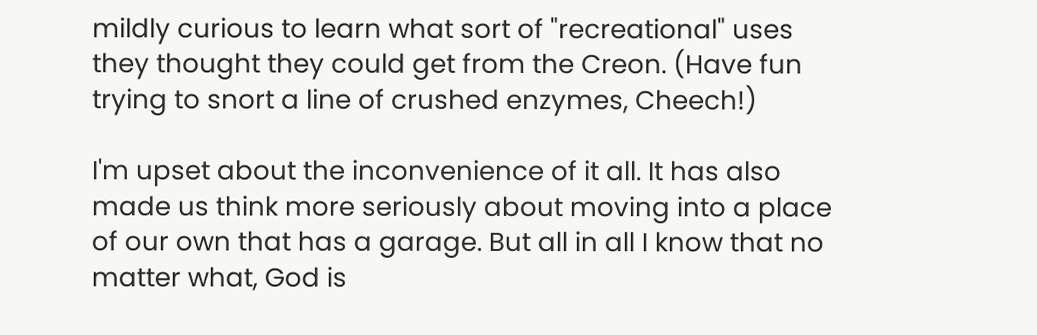mildly curious to learn what sort of "recreational" uses they thought they could get from the Creon. (Have fun trying to snort a line of crushed enzymes, Cheech!)

I'm upset about the inconvenience of it all. It has also made us think more seriously about moving into a place of our own that has a garage. But all in all I know that no matter what, God is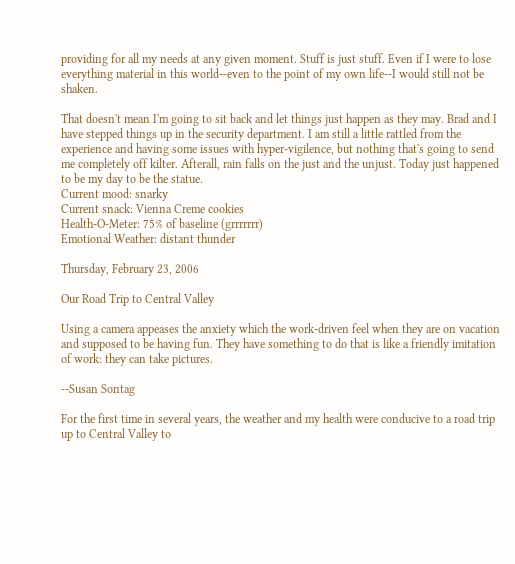providing for all my needs at any given moment. Stuff is just stuff. Even if I were to lose everything material in this world--even to the point of my own life--I would still not be shaken.

That doesn't mean I'm going to sit back and let things just happen as they may. Brad and I have stepped things up in the security department. I am still a little rattled from the experience and having some issues with hyper-vigilence, but nothing that's going to send me completely off kilter. Afterall, rain falls on the just and the unjust. Today just happened to be my day to be the statue.
Current mood: snarky
Current snack: Vienna Creme cookies
Health-O-Meter: 75% of baseline (grrrrrrr)
Emotional Weather: distant thunder

Thursday, February 23, 2006

Our Road Trip to Central Valley

Using a camera appeases the anxiety which the work-driven feel when they are on vacation and supposed to be having fun. They have something to do that is like a friendly imitation of work: they can take pictures.

--Susan Sontag

For the first time in several years, the weather and my health were conducive to a road trip up to Central Valley to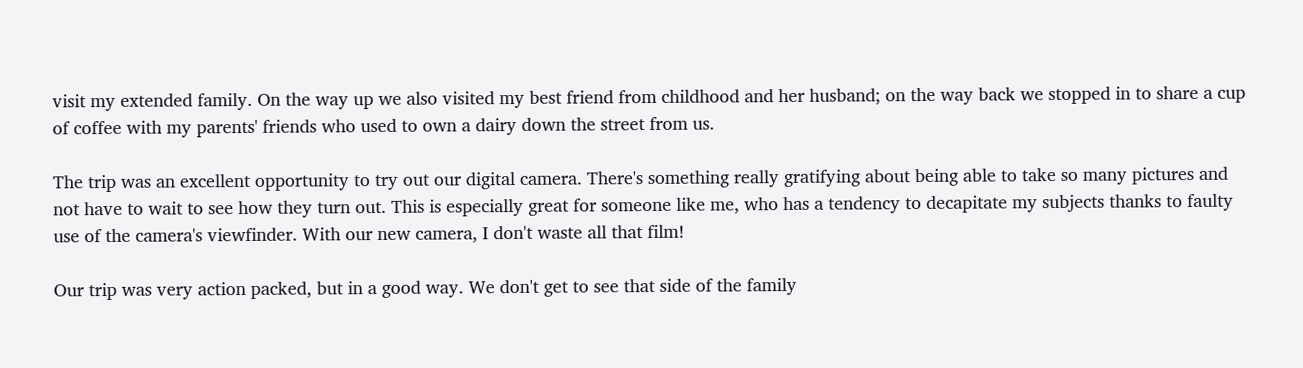visit my extended family. On the way up we also visited my best friend from childhood and her husband; on the way back we stopped in to share a cup of coffee with my parents' friends who used to own a dairy down the street from us.

The trip was an excellent opportunity to try out our digital camera. There's something really gratifying about being able to take so many pictures and not have to wait to see how they turn out. This is especially great for someone like me, who has a tendency to decapitate my subjects thanks to faulty use of the camera's viewfinder. With our new camera, I don't waste all that film!

Our trip was very action packed, but in a good way. We don't get to see that side of the family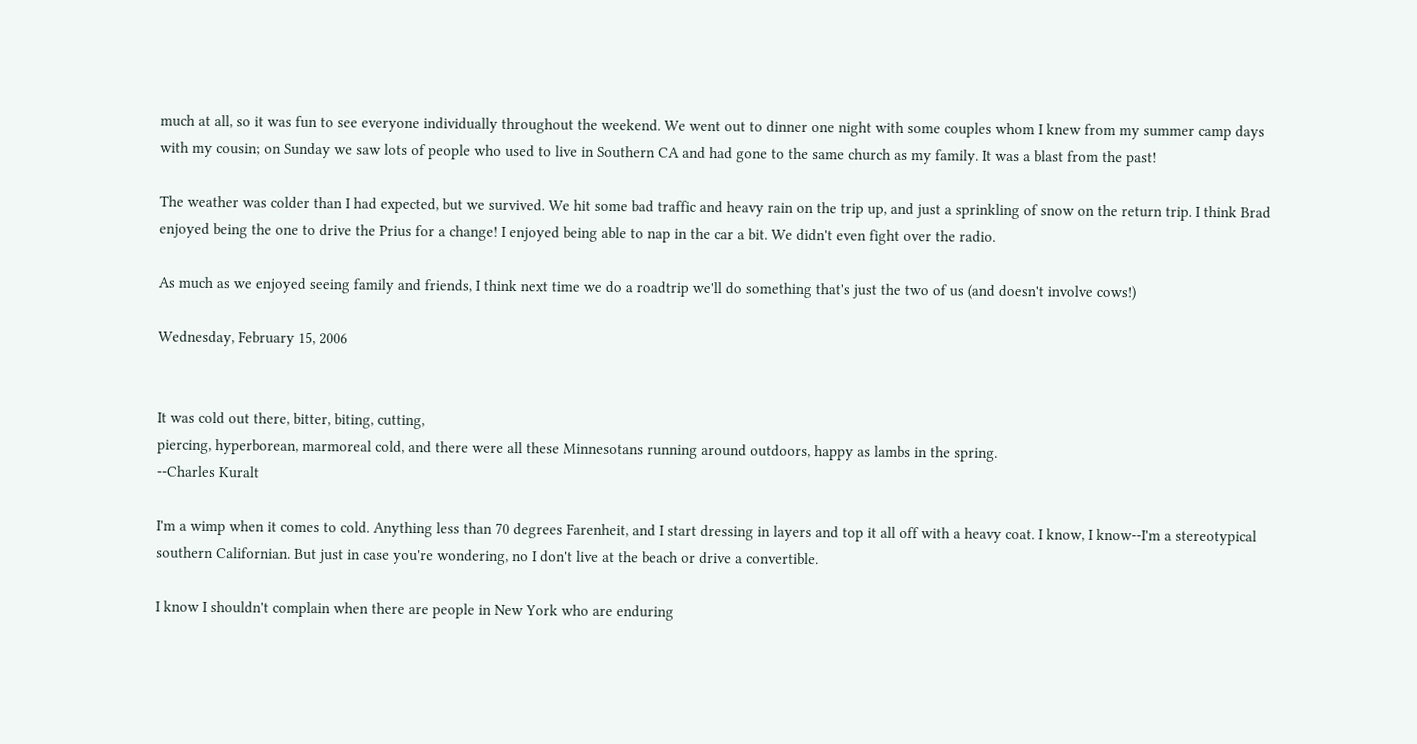much at all, so it was fun to see everyone individually throughout the weekend. We went out to dinner one night with some couples whom I knew from my summer camp days with my cousin; on Sunday we saw lots of people who used to live in Southern CA and had gone to the same church as my family. It was a blast from the past!

The weather was colder than I had expected, but we survived. We hit some bad traffic and heavy rain on the trip up, and just a sprinkling of snow on the return trip. I think Brad enjoyed being the one to drive the Prius for a change! I enjoyed being able to nap in the car a bit. We didn't even fight over the radio.

As much as we enjoyed seeing family and friends, I think next time we do a roadtrip we'll do something that's just the two of us (and doesn't involve cows!)

Wednesday, February 15, 2006


It was cold out there, bitter, biting, cutting,
piercing, hyperborean, marmoreal cold, and there were all these Minnesotans running around outdoors, happy as lambs in the spring.
--Charles Kuralt

I'm a wimp when it comes to cold. Anything less than 70 degrees Farenheit, and I start dressing in layers and top it all off with a heavy coat. I know, I know--I'm a stereotypical southern Californian. But just in case you're wondering, no I don't live at the beach or drive a convertible.

I know I shouldn't complain when there are people in New York who are enduring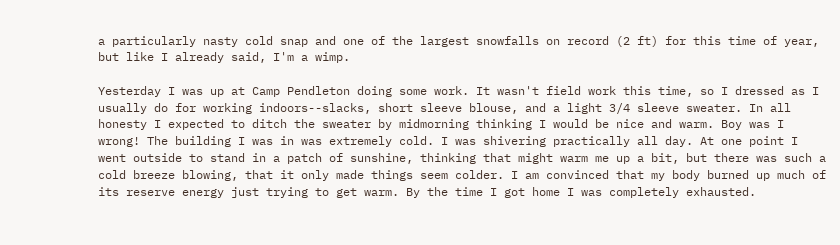a particularly nasty cold snap and one of the largest snowfalls on record (2 ft) for this time of year, but like I already said, I'm a wimp.

Yesterday I was up at Camp Pendleton doing some work. It wasn't field work this time, so I dressed as I usually do for working indoors--slacks, short sleeve blouse, and a light 3/4 sleeve sweater. In all honesty I expected to ditch the sweater by midmorning thinking I would be nice and warm. Boy was I wrong! The building I was in was extremely cold. I was shivering practically all day. At one point I went outside to stand in a patch of sunshine, thinking that might warm me up a bit, but there was such a cold breeze blowing, that it only made things seem colder. I am convinced that my body burned up much of its reserve energy just trying to get warm. By the time I got home I was completely exhausted.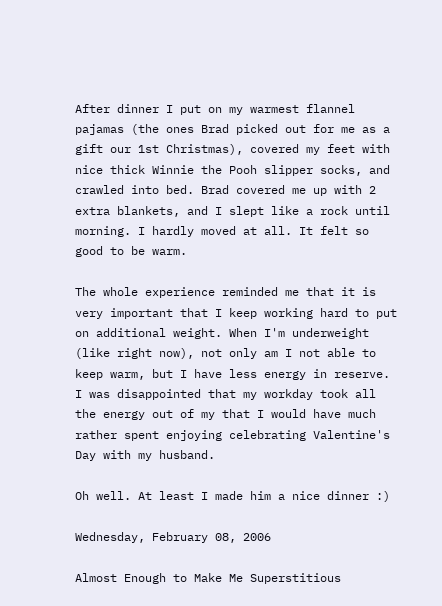After dinner I put on my warmest flannel pajamas (the ones Brad picked out for me as a gift our 1st Christmas), covered my feet with nice thick Winnie the Pooh slipper socks, and crawled into bed. Brad covered me up with 2 extra blankets, and I slept like a rock until morning. I hardly moved at all. It felt so good to be warm.

The whole experience reminded me that it is very important that I keep working hard to put on additional weight. When I'm underweight (like right now), not only am I not able to keep warm, but I have less energy in reserve. I was disappointed that my workday took all the energy out of my that I would have much rather spent enjoying celebrating Valentine's Day with my husband.

Oh well. At least I made him a nice dinner :)

Wednesday, February 08, 2006

Almost Enough to Make Me Superstitious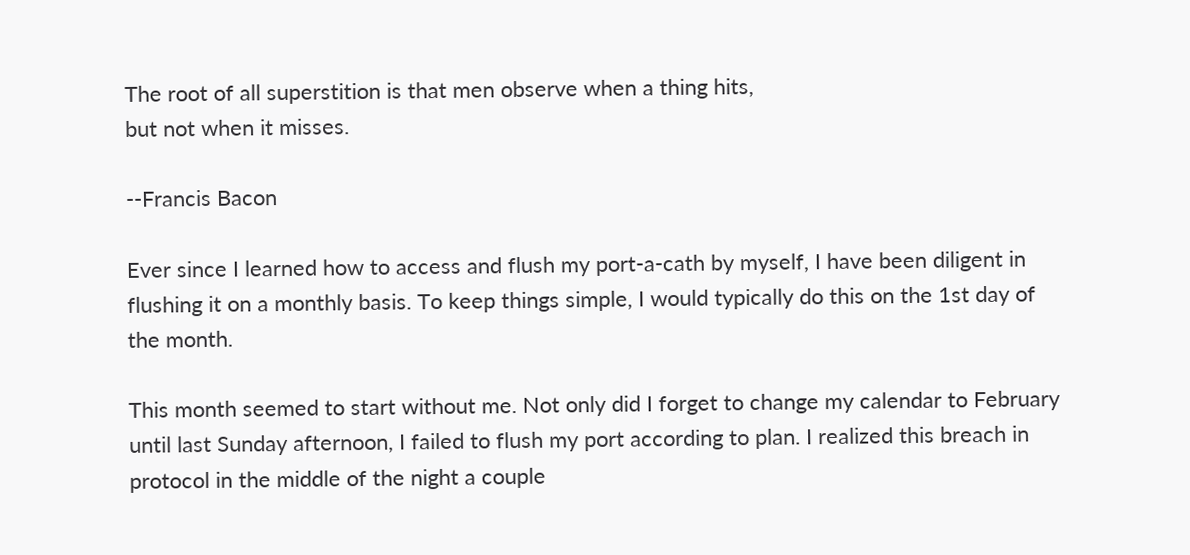The root of all superstition is that men observe when a thing hits,
but not when it misses.

--Francis Bacon

Ever since I learned how to access and flush my port-a-cath by myself, I have been diligent in flushing it on a monthly basis. To keep things simple, I would typically do this on the 1st day of the month.

This month seemed to start without me. Not only did I forget to change my calendar to February until last Sunday afternoon, I failed to flush my port according to plan. I realized this breach in protocol in the middle of the night a couple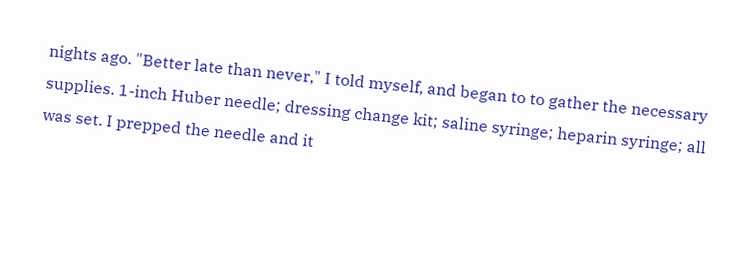nights ago. "Better late than never," I told myself, and began to to gather the necessary supplies. 1-inch Huber needle; dressing change kit; saline syringe; heparin syringe; all was set. I prepped the needle and it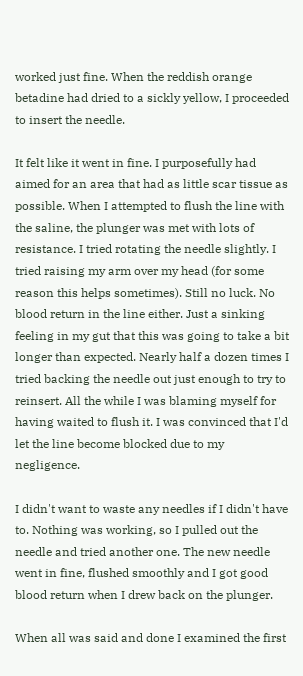worked just fine. When the reddish orange betadine had dried to a sickly yellow, I proceeded to insert the needle.

It felt like it went in fine. I purposefully had aimed for an area that had as little scar tissue as possible. When I attempted to flush the line with the saline, the plunger was met with lots of resistance. I tried rotating the needle slightly. I tried raising my arm over my head (for some reason this helps sometimes). Still no luck. No blood return in the line either. Just a sinking feeling in my gut that this was going to take a bit longer than expected. Nearly half a dozen times I tried backing the needle out just enough to try to reinsert. All the while I was blaming myself for having waited to flush it. I was convinced that I'd let the line become blocked due to my negligence.

I didn't want to waste any needles if I didn't have to. Nothing was working, so I pulled out the needle and tried another one. The new needle went in fine, flushed smoothly and I got good blood return when I drew back on the plunger.

When all was said and done I examined the first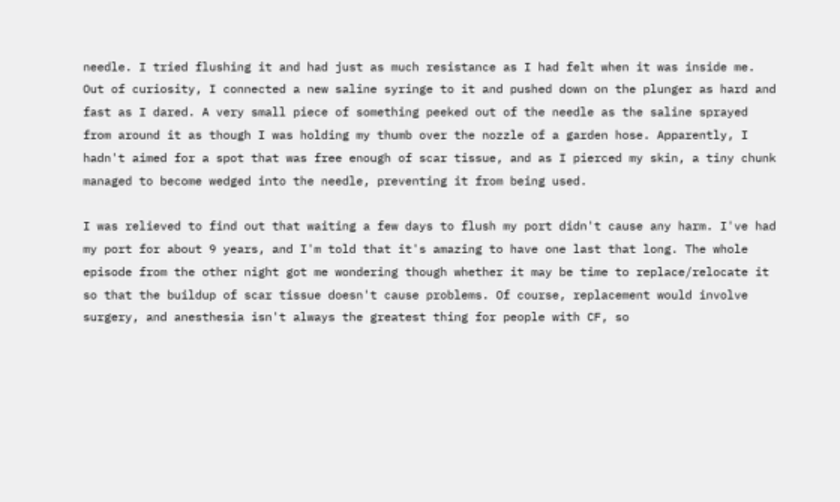needle. I tried flushing it and had just as much resistance as I had felt when it was inside me. Out of curiosity, I connected a new saline syringe to it and pushed down on the plunger as hard and fast as I dared. A very small piece of something peeked out of the needle as the saline sprayed from around it as though I was holding my thumb over the nozzle of a garden hose. Apparently, I hadn't aimed for a spot that was free enough of scar tissue, and as I pierced my skin, a tiny chunk managed to become wedged into the needle, preventing it from being used.

I was relieved to find out that waiting a few days to flush my port didn't cause any harm. I've had my port for about 9 years, and I'm told that it's amazing to have one last that long. The whole episode from the other night got me wondering though whether it may be time to replace/relocate it so that the buildup of scar tissue doesn't cause problems. Of course, replacement would involve surgery, and anesthesia isn't always the greatest thing for people with CF, so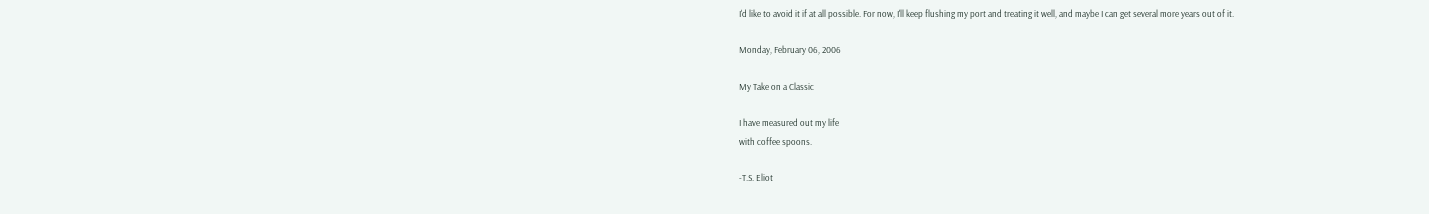I'd like to avoid it if at all possible. For now, I'll keep flushing my port and treating it well, and maybe I can get several more years out of it.

Monday, February 06, 2006

My Take on a Classic

I have measured out my life
with coffee spoons.

-T.S. Eliot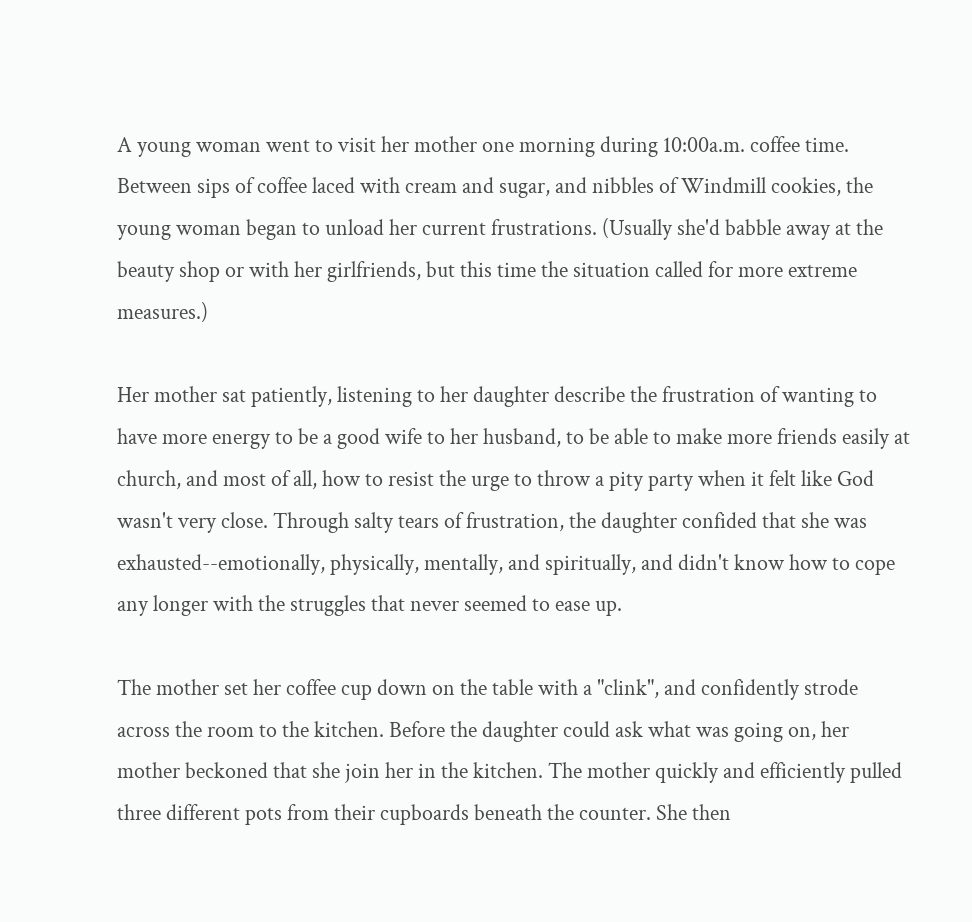A young woman went to visit her mother one morning during 10:00a.m. coffee time. Between sips of coffee laced with cream and sugar, and nibbles of Windmill cookies, the young woman began to unload her current frustrations. (Usually she'd babble away at the beauty shop or with her girlfriends, but this time the situation called for more extreme measures.)

Her mother sat patiently, listening to her daughter describe the frustration of wanting to have more energy to be a good wife to her husband, to be able to make more friends easily at church, and most of all, how to resist the urge to throw a pity party when it felt like God wasn't very close. Through salty tears of frustration, the daughter confided that she was exhausted--emotionally, physically, mentally, and spiritually, and didn't know how to cope any longer with the struggles that never seemed to ease up.

The mother set her coffee cup down on the table with a "clink", and confidently strode across the room to the kitchen. Before the daughter could ask what was going on, her mother beckoned that she join her in the kitchen. The mother quickly and efficiently pulled three different pots from their cupboards beneath the counter. She then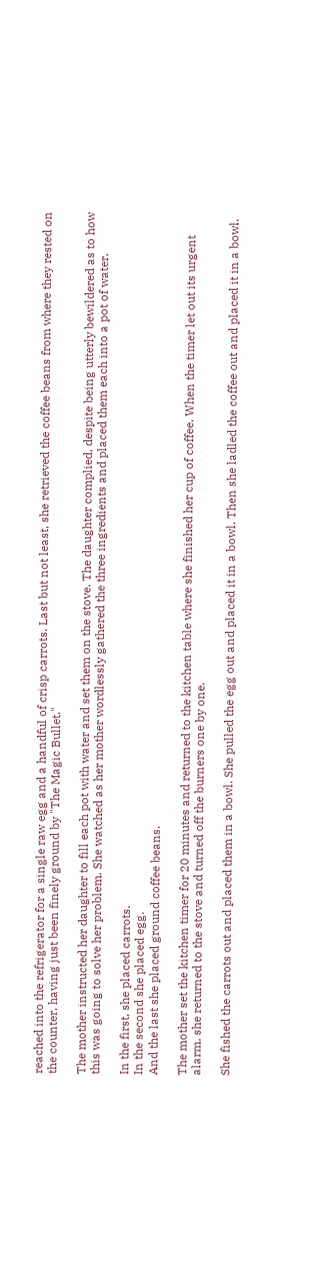reached into the refrigerator for a single raw egg and a handful of crisp carrots. Last but not least, she retrieved the coffee beans from where they rested on the counter, having just been finely ground by "The Magic Bullet."

The mother instructed her daughter to fill each pot with water and set them on the stove. The daughter complied, despite being utterly bewildered as to how this was going to solve her problem. She watched as her mother wordlessly gathered the three ingredients and placed them each into a pot of water.

In the first, she placed carrots.
In the second she placed egg.
And the last she placed ground coffee beans.

The mother set the kitchen timer for 20 minutes and returned to the kitchen table where she finished her cup of coffee. When the timer let out its urgent alarm, she returned to the stove and turned off the burners one by one.

She fished the carrots out and placed them in a bowl. She pulled the egg out and placed it in a bowl. Then she ladled the coffee out and placed it in a bowl.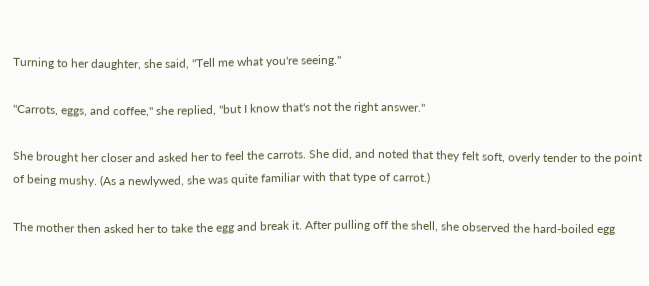Turning to her daughter, she said, "Tell me what you're seeing."

"Carrots, eggs, and coffee," she replied, "but I know that's not the right answer."

She brought her closer and asked her to feel the carrots. She did, and noted that they felt soft, overly tender to the point of being mushy. (As a newlywed, she was quite familiar with that type of carrot.)

The mother then asked her to take the egg and break it. After pulling off the shell, she observed the hard-boiled egg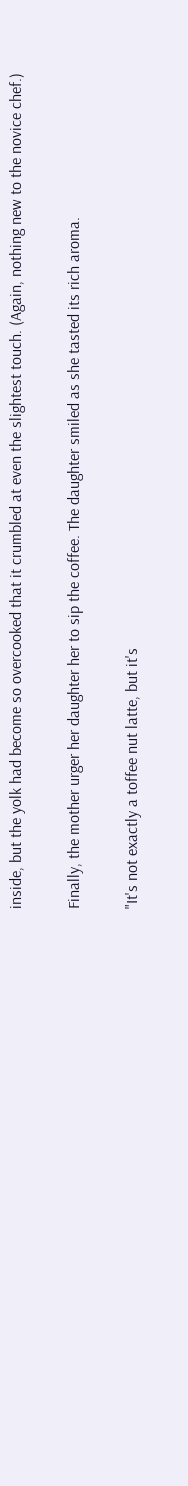inside, but the yolk had become so overcooked that it crumbled at even the slightest touch. (Again, nothing new to the novice chef.)

Finally, the mother urger her daughter her to sip the coffee. The daughter smiled as she tasted its rich aroma.

"It's not exactly a toffee nut latte, but it's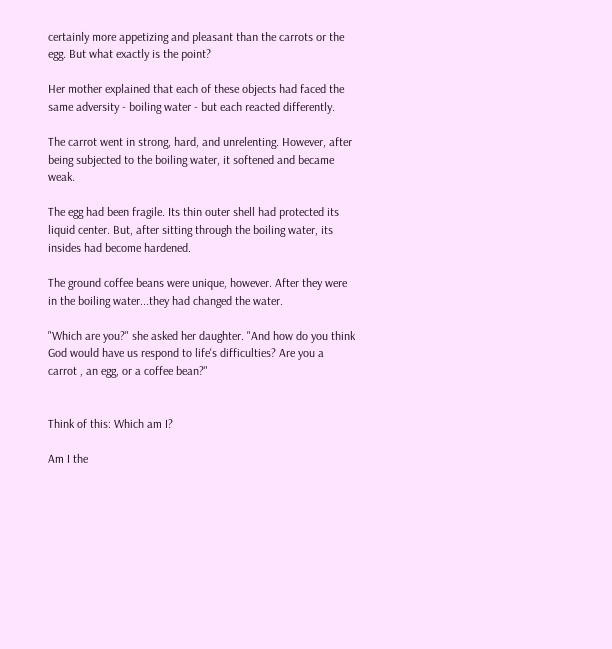certainly more appetizing and pleasant than the carrots or the egg. But what exactly is the point?

Her mother explained that each of these objects had faced the same adversity - boiling water - but each reacted differently.

The carrot went in strong, hard, and unrelenting. However, after being subjected to the boiling water, it softened and became weak.

The egg had been fragile. Its thin outer shell had protected its liquid center. But, after sitting through the boiling water, its insides had become hardened.

The ground coffee beans were unique, however. After they were in the boiling water...they had changed the water.

"Which are you?" she asked her daughter. "And how do you think God would have us respond to life's difficulties? Are you a carrot , an egg, or a coffee bean?"


Think of this: Which am I?

Am I the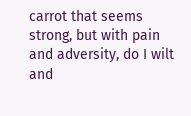carrot that seems strong, but with pain and adversity, do I wilt
and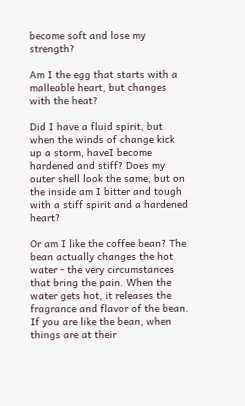become soft and lose my strength?

Am I the egg that starts with a malleable heart, but changes with the heat?

Did I have a fluid spirit, but when the winds of change kick up a storm, haveI become hardened and stiff? Does my outer shell look the same, but on the inside am I bitter and tough with a stiff spirit and a hardened heart?

Or am I like the coffee bean? The bean actually changes the hot water - the very circumstances that bring the pain. When the water gets hot, it releases the fragrance and flavor of the bean. If you are like the bean, when things are at their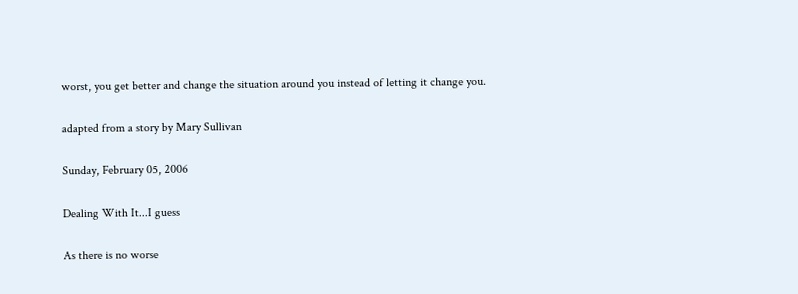worst, you get better and change the situation around you instead of letting it change you.

adapted from a story by Mary Sullivan

Sunday, February 05, 2006

Dealing With It...I guess

As there is no worse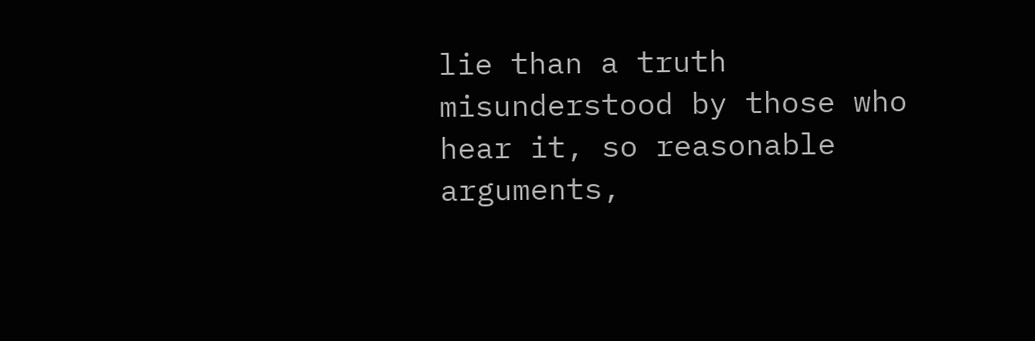lie than a truth misunderstood by those who hear it, so reasonable arguments,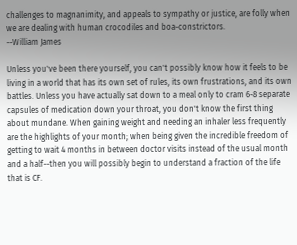challenges to magnanimity, and appeals to sympathy or justice, are folly when we are dealing with human crocodiles and boa-constrictors.
--William James

Unless you've been there yourself, you can't possibly know how it feels to be living in a world that has its own set of rules, its own frustrations, and its own battles. Unless you have actually sat down to a meal only to cram 6-8 separate capsules of medication down your throat, you don't know the first thing about mundane. When gaining weight and needing an inhaler less frequently are the highlights of your month; when being given the incredible freedom of getting to wait 4 months in between doctor visits instead of the usual month and a half--then you will possibly begin to understand a fraction of the life that is CF.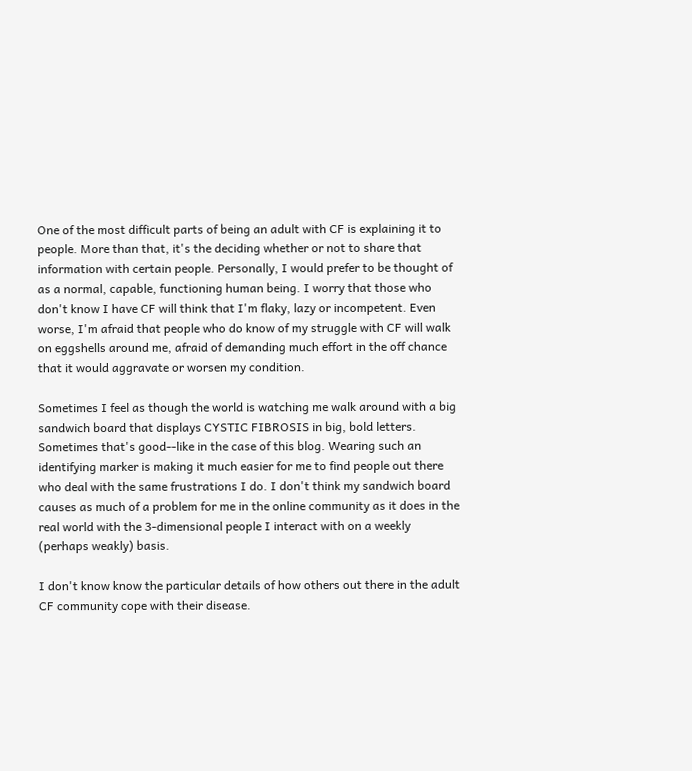One of the most difficult parts of being an adult with CF is explaining it to people. More than that, it's the deciding whether or not to share that information with certain people. Personally, I would prefer to be thought of as a normal, capable, functioning human being. I worry that those who don't know I have CF will think that I'm flaky, lazy or incompetent. Even worse, I'm afraid that people who do know of my struggle with CF will walk on eggshells around me, afraid of demanding much effort in the off chance that it would aggravate or worsen my condition.

Sometimes I feel as though the world is watching me walk around with a big sandwich board that displays CYSTIC FIBROSIS in big, bold letters. Sometimes that's good--like in the case of this blog. Wearing such an identifying marker is making it much easier for me to find people out there who deal with the same frustrations I do. I don't think my sandwich board causes as much of a problem for me in the online community as it does in the real world with the 3-dimensional people I interact with on a weekly (perhaps weakly) basis.

I don't know know the particular details of how others out there in the adult CF community cope with their disease.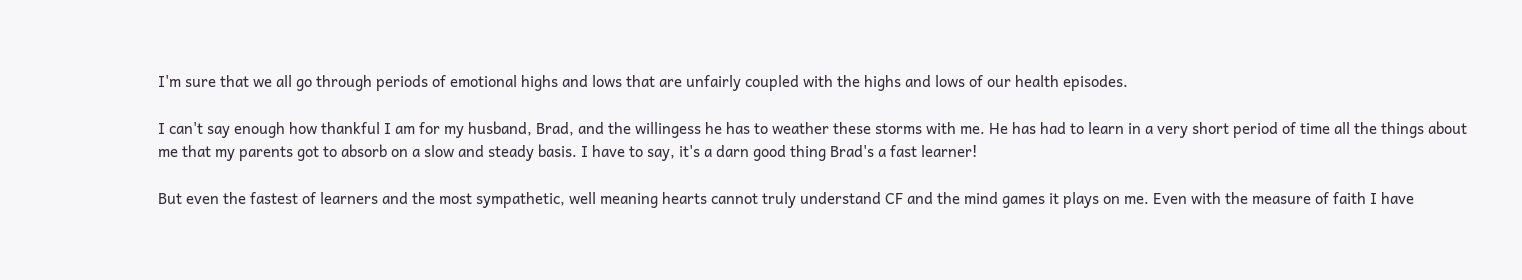I'm sure that we all go through periods of emotional highs and lows that are unfairly coupled with the highs and lows of our health episodes.

I can't say enough how thankful I am for my husband, Brad, and the willingess he has to weather these storms with me. He has had to learn in a very short period of time all the things about me that my parents got to absorb on a slow and steady basis. I have to say, it's a darn good thing Brad's a fast learner!

But even the fastest of learners and the most sympathetic, well meaning hearts cannot truly understand CF and the mind games it plays on me. Even with the measure of faith I have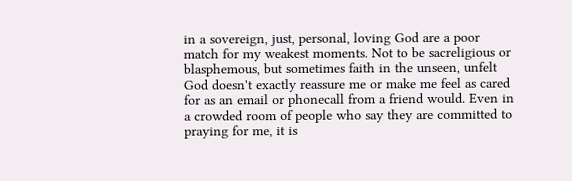in a sovereign, just, personal, loving God are a poor match for my weakest moments. Not to be sacreligious or blasphemous, but sometimes faith in the unseen, unfelt God doesn't exactly reassure me or make me feel as cared for as an email or phonecall from a friend would. Even in a crowded room of people who say they are committed to praying for me, it is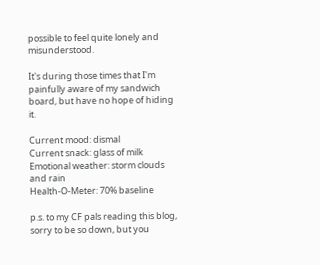possible to feel quite lonely and misunderstood.

It's during those times that I'm painfully aware of my sandwich board, but have no hope of hiding it.

Current mood: dismal
Current snack: glass of milk
Emotional weather: storm clouds and rain
Health-O-Meter: 70% baseline

p.s. to my CF pals reading this blog, sorry to be so down, but you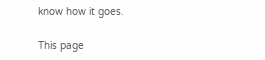know how it goes.

This page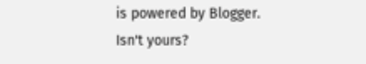is powered by Blogger. Isn't yours?